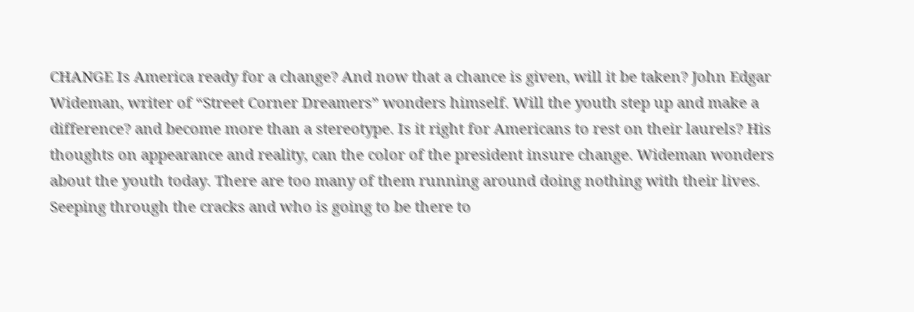CHANGE Is America ready for a change? And now that a chance is given, will it be taken? John Edgar Wideman, writer of “Street Corner Dreamers” wonders himself. Will the youth step up and make a difference? and become more than a stereotype. Is it right for Americans to rest on their laurels? His thoughts on appearance and reality, can the color of the president insure change. Wideman wonders about the youth today. There are too many of them running around doing nothing with their lives. Seeping through the cracks and who is going to be there to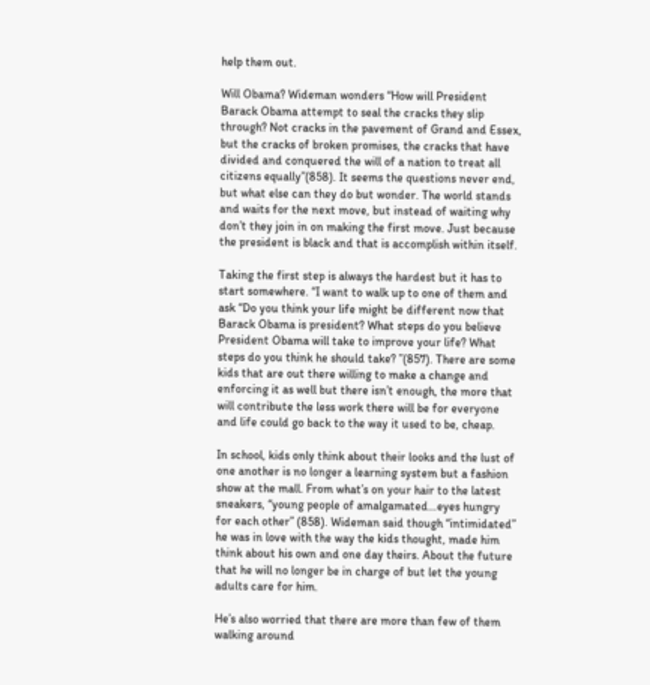help them out.

Will Obama? Wideman wonders “How will President Barack Obama attempt to seal the cracks they slip through? Not cracks in the pavement of Grand and Essex, but the cracks of broken promises, the cracks that have divided and conquered the will of a nation to treat all citizens equally”(858). It seems the questions never end, but what else can they do but wonder. The world stands and waits for the next move, but instead of waiting why don’t they join in on making the first move. Just because the president is black and that is accomplish within itself.

Taking the first step is always the hardest but it has to start somewhere. “I want to walk up to one of them and ask “Do you think your life might be different now that Barack Obama is president? What steps do you believe President Obama will take to improve your life? What steps do you think he should take? ”(857). There are some kids that are out there willing to make a change and enforcing it as well but there isn’t enough, the more that will contribute the less work there will be for everyone and life could go back to the way it used to be, cheap.

In school, kids only think about their looks and the lust of one another is no longer a learning system but a fashion show at the mall. From what’s on your hair to the latest sneakers, “young people of amalgamated…eyes hungry for each other” (858). Wideman said though “intimidated” he was in love with the way the kids thought, made him think about his own and one day theirs. About the future that he will no longer be in charge of but let the young adults care for him.

He’s also worried that there are more than few of them walking around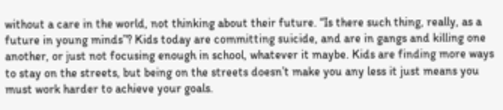without a care in the world, not thinking about their future. “Is there such thing, really, as a future in young minds”? Kids today are committing suicide, and are in gangs and killing one another, or just not focusing enough in school, whatever it maybe. Kids are finding more ways to stay on the streets, but being on the streets doesn’t make you any less it just means you must work harder to achieve your goals.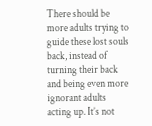There should be more adults trying to guide these lost souls back, instead of turning their back and being even more ignorant adults acting up. It’s not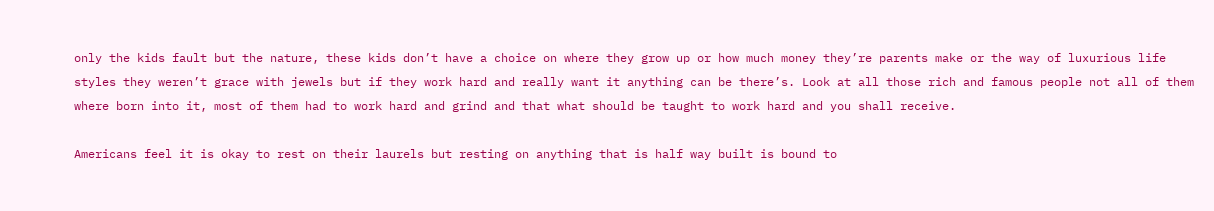only the kids fault but the nature, these kids don’t have a choice on where they grow up or how much money they’re parents make or the way of luxurious life styles they weren’t grace with jewels but if they work hard and really want it anything can be there’s. Look at all those rich and famous people not all of them where born into it, most of them had to work hard and grind and that what should be taught to work hard and you shall receive.

Americans feel it is okay to rest on their laurels but resting on anything that is half way built is bound to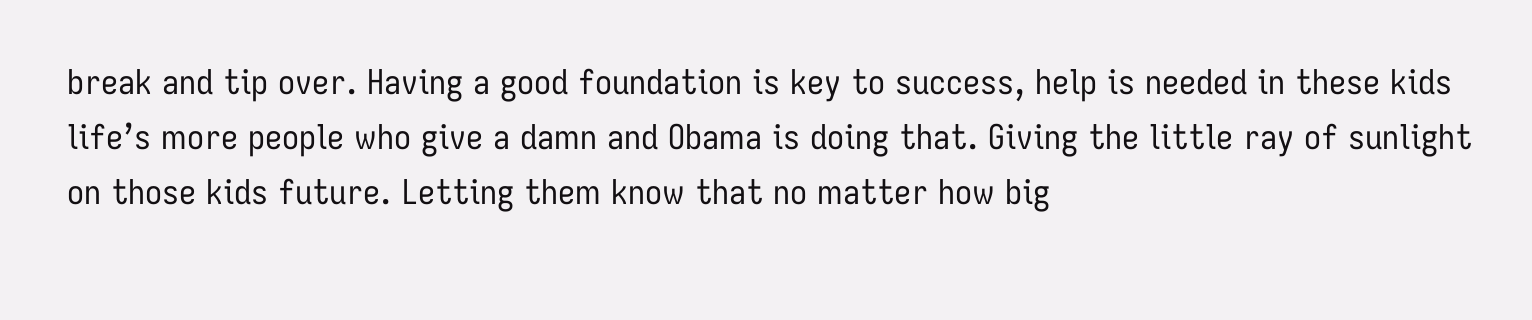break and tip over. Having a good foundation is key to success, help is needed in these kids life’s more people who give a damn and Obama is doing that. Giving the little ray of sunlight on those kids future. Letting them know that no matter how big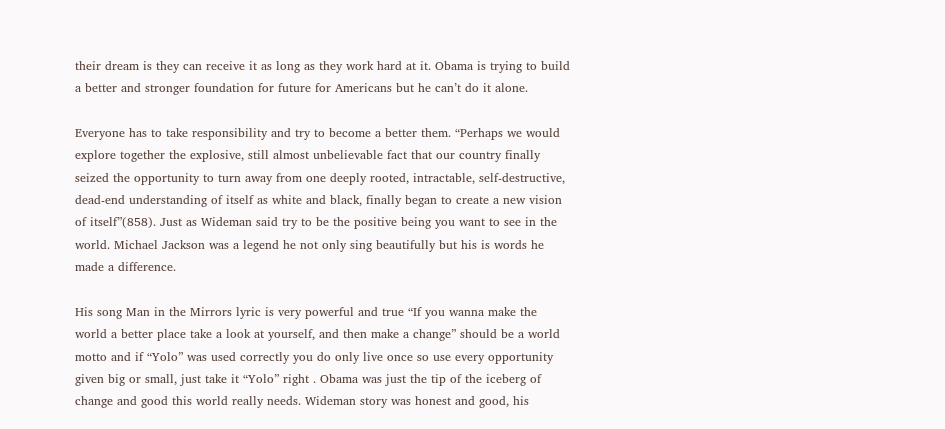their dream is they can receive it as long as they work hard at it. Obama is trying to build a better and stronger foundation for future for Americans but he can’t do it alone.

Everyone has to take responsibility and try to become a better them. “Perhaps we would explore together the explosive, still almost unbelievable fact that our country finally seized the opportunity to turn away from one deeply rooted, intractable, self-destructive, dead-end understanding of itself as white and black, finally began to create a new vision of itself”(858). Just as Wideman said try to be the positive being you want to see in the world. Michael Jackson was a legend he not only sing beautifully but his is words he made a difference.

His song Man in the Mirrors lyric is very powerful and true “If you wanna make the world a better place take a look at yourself, and then make a change” should be a world motto and if “Yolo” was used correctly you do only live once so use every opportunity given big or small, just take it “Yolo” right . Obama was just the tip of the iceberg of change and good this world really needs. Wideman story was honest and good, his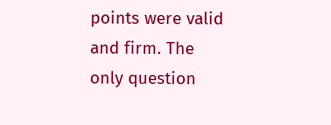points were valid and firm. The only question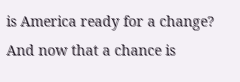is America ready for a change? And now that a chance is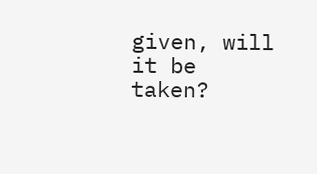given, will it be taken?